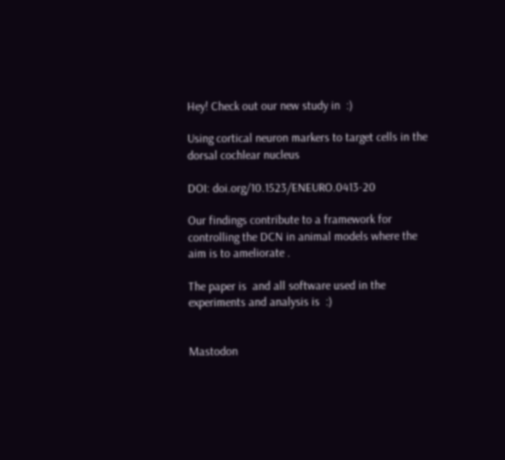Hey! Check out our new study in  :)

Using cortical neuron markers to target cells in the dorsal cochlear nucleus

DOI: doi.org/10.1523/ENEURO.0413-20

Our findings contribute to a framework for controlling the DCN in animal models where the aim is to ameliorate .

The paper is  and all software used in the experiments and analysis is  :)


Mastodon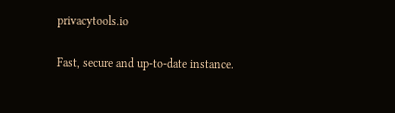privacytools.io

Fast, secure and up-to-date instance.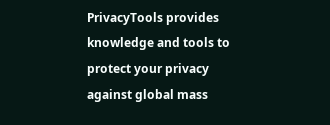PrivacyTools provides knowledge and tools to protect your privacy against global mass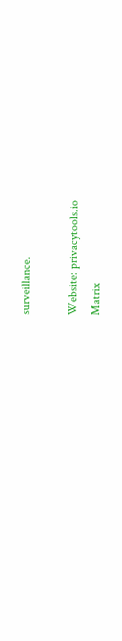surveillance.

Website: privacytools.io
Matrix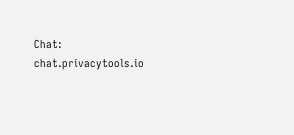Chat: chat.privacytools.io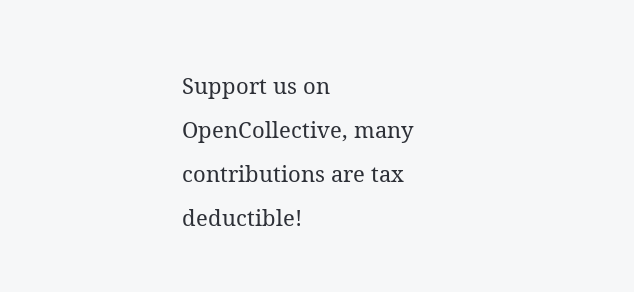Support us on OpenCollective, many contributions are tax deductible!